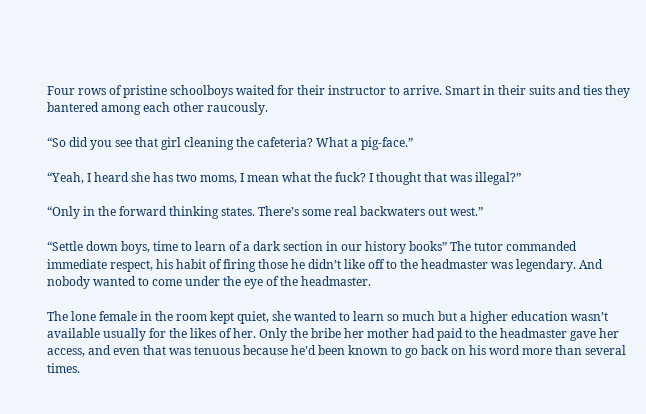Four rows of pristine schoolboys waited for their instructor to arrive. Smart in their suits and ties they bantered among each other raucously.

“So did you see that girl cleaning the cafeteria? What a pig-face.”

“Yeah, I heard she has two moms, I mean what the fuck? I thought that was illegal?”

“Only in the forward thinking states. There’s some real backwaters out west.”

“Settle down boys, time to learn of a dark section in our history books” The tutor commanded immediate respect, his habit of firing those he didn’t like off to the headmaster was legendary. And nobody wanted to come under the eye of the headmaster.

The lone female in the room kept quiet, she wanted to learn so much but a higher education wasn’t available usually for the likes of her. Only the bribe her mother had paid to the headmaster gave her access, and even that was tenuous because he’d been known to go back on his word more than several times.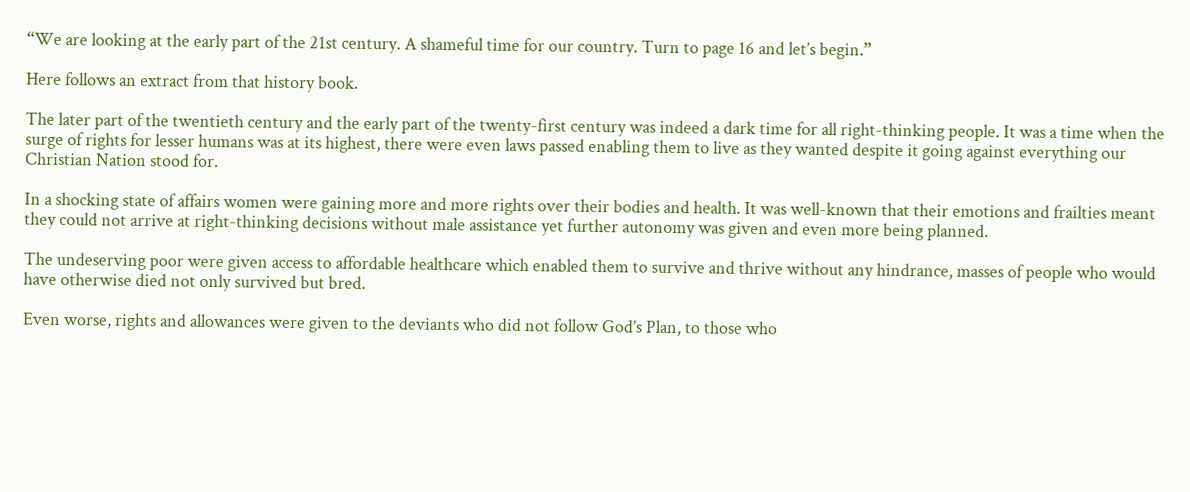“We are looking at the early part of the 21st century. A shameful time for our country. Turn to page 16 and let’s begin.”

Here follows an extract from that history book.

The later part of the twentieth century and the early part of the twenty-first century was indeed a dark time for all right-thinking people. It was a time when the surge of rights for lesser humans was at its highest, there were even laws passed enabling them to live as they wanted despite it going against everything our Christian Nation stood for.

In a shocking state of affairs women were gaining more and more rights over their bodies and health. It was well-known that their emotions and frailties meant they could not arrive at right-thinking decisions without male assistance yet further autonomy was given and even more being planned.

The undeserving poor were given access to affordable healthcare which enabled them to survive and thrive without any hindrance, masses of people who would have otherwise died not only survived but bred.

Even worse, rights and allowances were given to the deviants who did not follow God’s Plan, to those who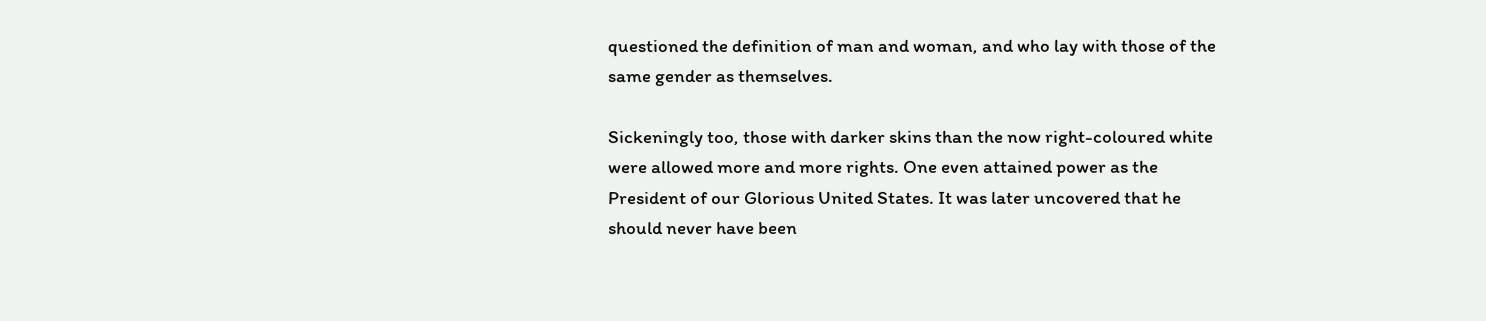questioned the definition of man and woman, and who lay with those of the same gender as themselves.

Sickeningly too, those with darker skins than the now right-coloured white were allowed more and more rights. One even attained power as the President of our Glorious United States. It was later uncovered that he should never have been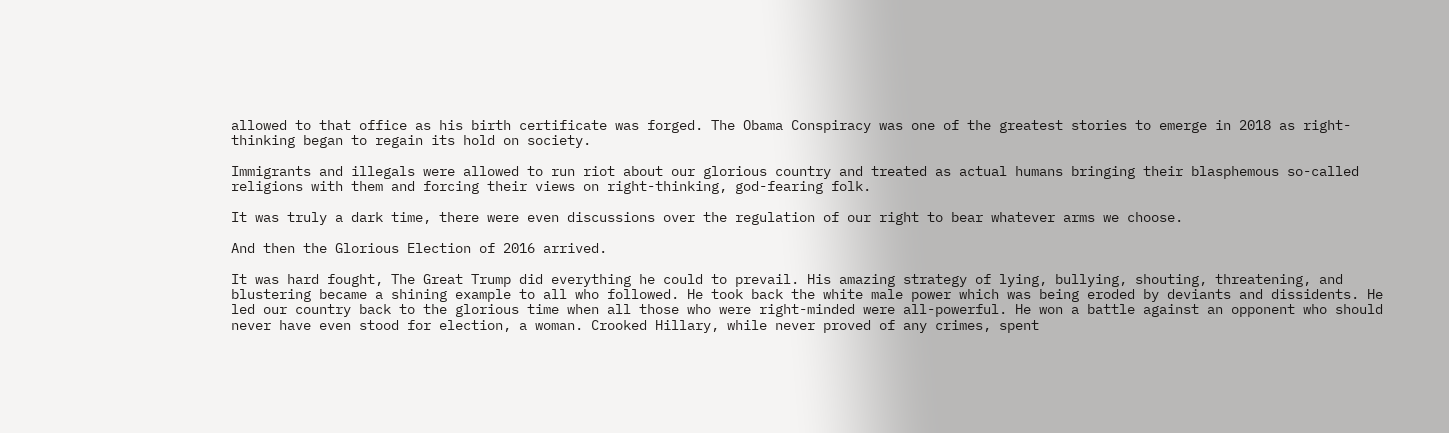allowed to that office as his birth certificate was forged. The Obama Conspiracy was one of the greatest stories to emerge in 2018 as right-thinking began to regain its hold on society.

Immigrants and illegals were allowed to run riot about our glorious country and treated as actual humans bringing their blasphemous so-called religions with them and forcing their views on right-thinking, god-fearing folk.

It was truly a dark time, there were even discussions over the regulation of our right to bear whatever arms we choose.

And then the Glorious Election of 2016 arrived.

It was hard fought, The Great Trump did everything he could to prevail. His amazing strategy of lying, bullying, shouting, threatening, and blustering became a shining example to all who followed. He took back the white male power which was being eroded by deviants and dissidents. He led our country back to the glorious time when all those who were right-minded were all-powerful. He won a battle against an opponent who should never have even stood for election, a woman. Crooked Hillary, while never proved of any crimes, spent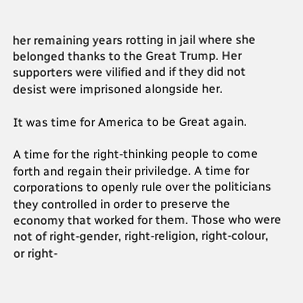her remaining years rotting in jail where she belonged thanks to the Great Trump. Her supporters were vilified and if they did not desist were imprisoned alongside her.

It was time for America to be Great again.

A time for the right-thinking people to come forth and regain their priviledge. A time for corporations to openly rule over the politicians they controlled in order to preserve the economy that worked for them. Those who were not of right-gender, right-religion, right-colour, or right-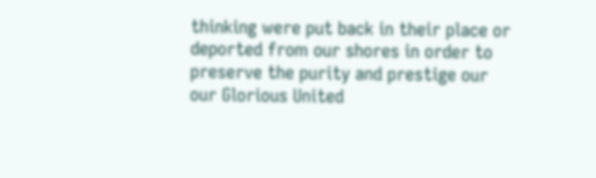thinking were put back in their place or deported from our shores in order to preserve the purity and prestige our our Glorious United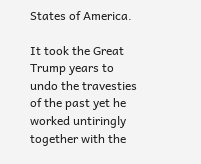States of America.

It took the Great Trump years to undo the travesties of the past yet he worked untiringly together with the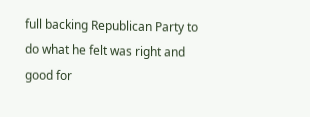full backing Republican Party to do what he felt was right and good for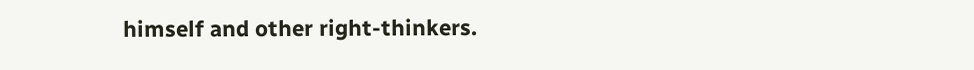himself and other right-thinkers.